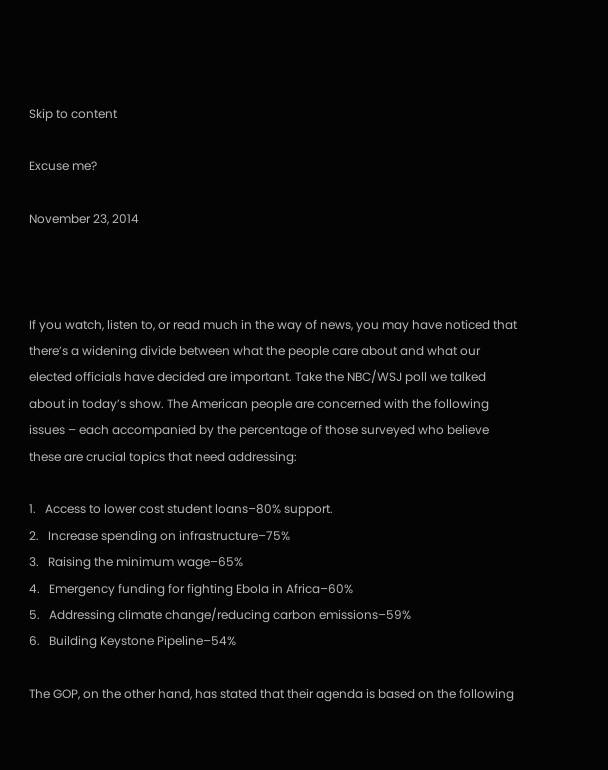Skip to content

Excuse me?

November 23, 2014



If you watch, listen to, or read much in the way of news, you may have noticed that there’s a widening divide between what the people care about and what our elected officials have decided are important. Take the NBC/WSJ poll we talked about in today’s show. The American people are concerned with the following issues – each accompanied by the percentage of those surveyed who believe these are crucial topics that need addressing:

1.   Access to lower cost student loans–80% support.
2.   Increase spending on infrastructure–75%
3.   Raising the minimum wage–65%
4.   Emergency funding for fighting Ebola in Africa–60%
5.   Addressing climate change/reducing carbon emissions–59%
6.   Building Keystone Pipeline–54%

The GOP, on the other hand, has stated that their agenda is based on the following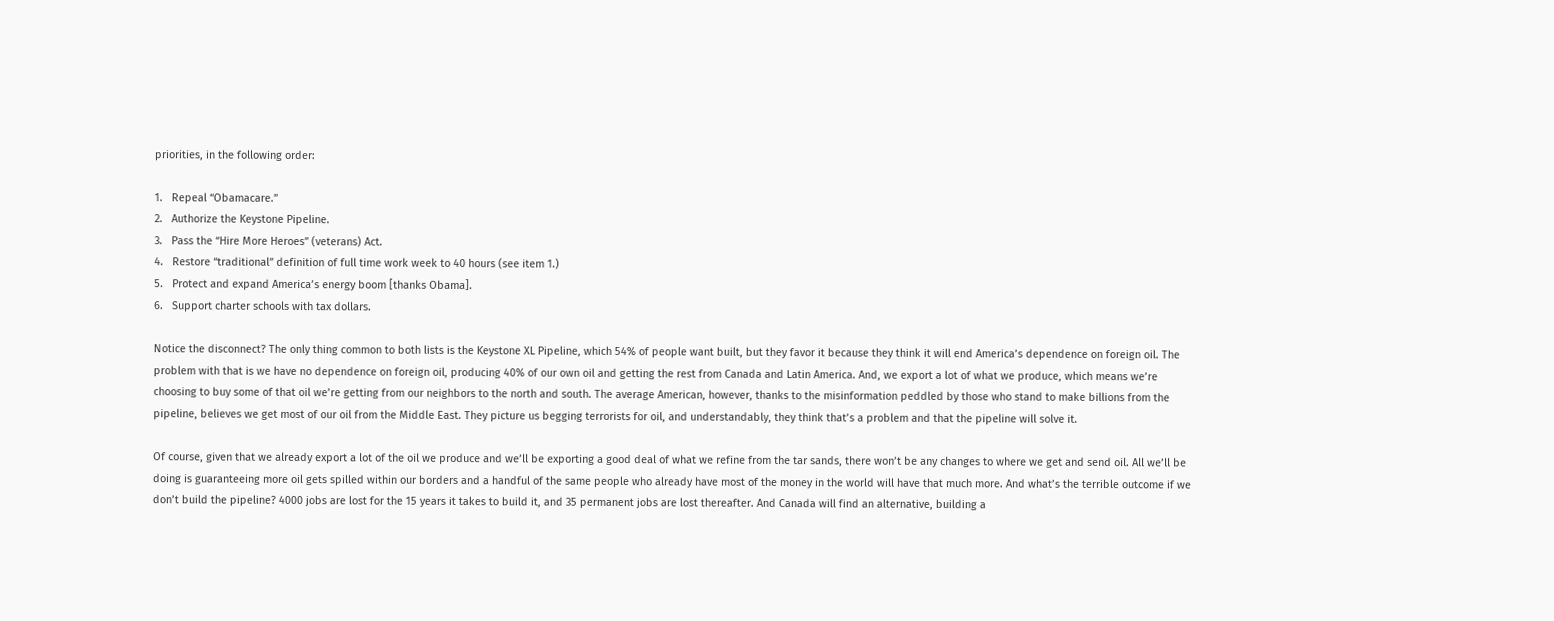priorities, in the following order:

1.   Repeal “Obamacare.”
2.   Authorize the Keystone Pipeline.
3.   Pass the “Hire More Heroes” (veterans) Act.
4.   Restore “traditional” definition of full time work week to 40 hours (see item 1.)
5.   Protect and expand America’s energy boom [thanks Obama].
6.   Support charter schools with tax dollars.

Notice the disconnect? The only thing common to both lists is the Keystone XL Pipeline, which 54% of people want built, but they favor it because they think it will end America’s dependence on foreign oil. The problem with that is we have no dependence on foreign oil, producing 40% of our own oil and getting the rest from Canada and Latin America. And, we export a lot of what we produce, which means we’re choosing to buy some of that oil we’re getting from our neighbors to the north and south. The average American, however, thanks to the misinformation peddled by those who stand to make billions from the pipeline, believes we get most of our oil from the Middle East. They picture us begging terrorists for oil, and understandably, they think that’s a problem and that the pipeline will solve it.

Of course, given that we already export a lot of the oil we produce and we’ll be exporting a good deal of what we refine from the tar sands, there won’t be any changes to where we get and send oil. All we’ll be doing is guaranteeing more oil gets spilled within our borders and a handful of the same people who already have most of the money in the world will have that much more. And what’s the terrible outcome if we don’t build the pipeline? 4000 jobs are lost for the 15 years it takes to build it, and 35 permanent jobs are lost thereafter. And Canada will find an alternative, building a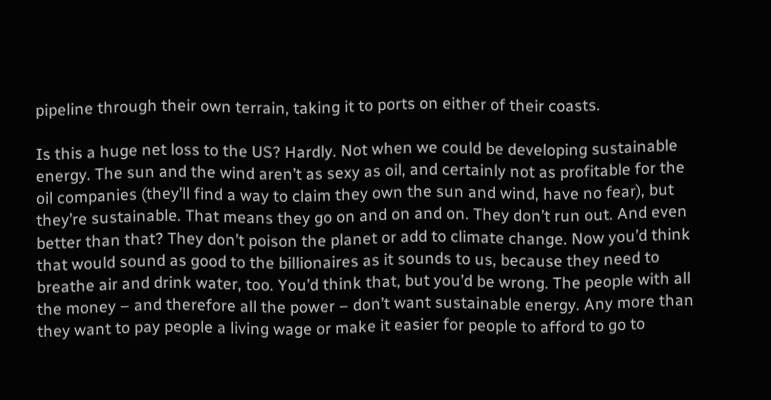pipeline through their own terrain, taking it to ports on either of their coasts.

Is this a huge net loss to the US? Hardly. Not when we could be developing sustainable energy. The sun and the wind aren’t as sexy as oil, and certainly not as profitable for the oil companies (they’ll find a way to claim they own the sun and wind, have no fear), but they’re sustainable. That means they go on and on and on. They don’t run out. And even better than that? They don’t poison the planet or add to climate change. Now you’d think that would sound as good to the billionaires as it sounds to us, because they need to breathe air and drink water, too. You’d think that, but you’d be wrong. The people with all the money – and therefore all the power – don’t want sustainable energy. Any more than they want to pay people a living wage or make it easier for people to afford to go to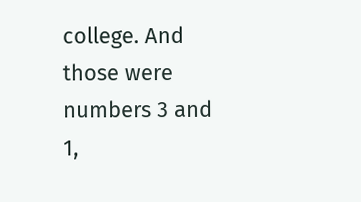college. And those were numbers 3 and 1,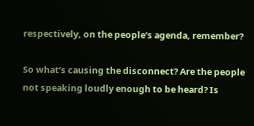respectively, on the people’s agenda, remember?

So what’s causing the disconnect? Are the people not speaking loudly enough to be heard? Is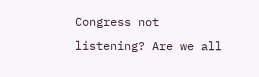Congress not listening? Are we all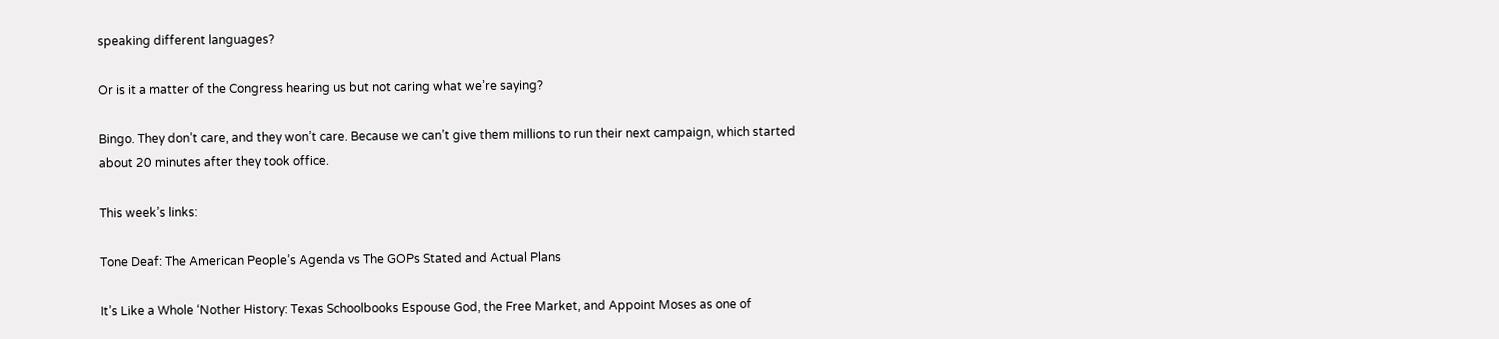speaking different languages?

Or is it a matter of the Congress hearing us but not caring what we’re saying?

Bingo. They don’t care, and they won’t care. Because we can’t give them millions to run their next campaign, which started about 20 minutes after they took office.

This week’s links:

Tone Deaf: The American People’s Agenda vs The GOPs Stated and Actual Plans

It’s Like a Whole ‘Nother History: Texas Schoolbooks Espouse God, the Free Market, and Appoint Moses as one of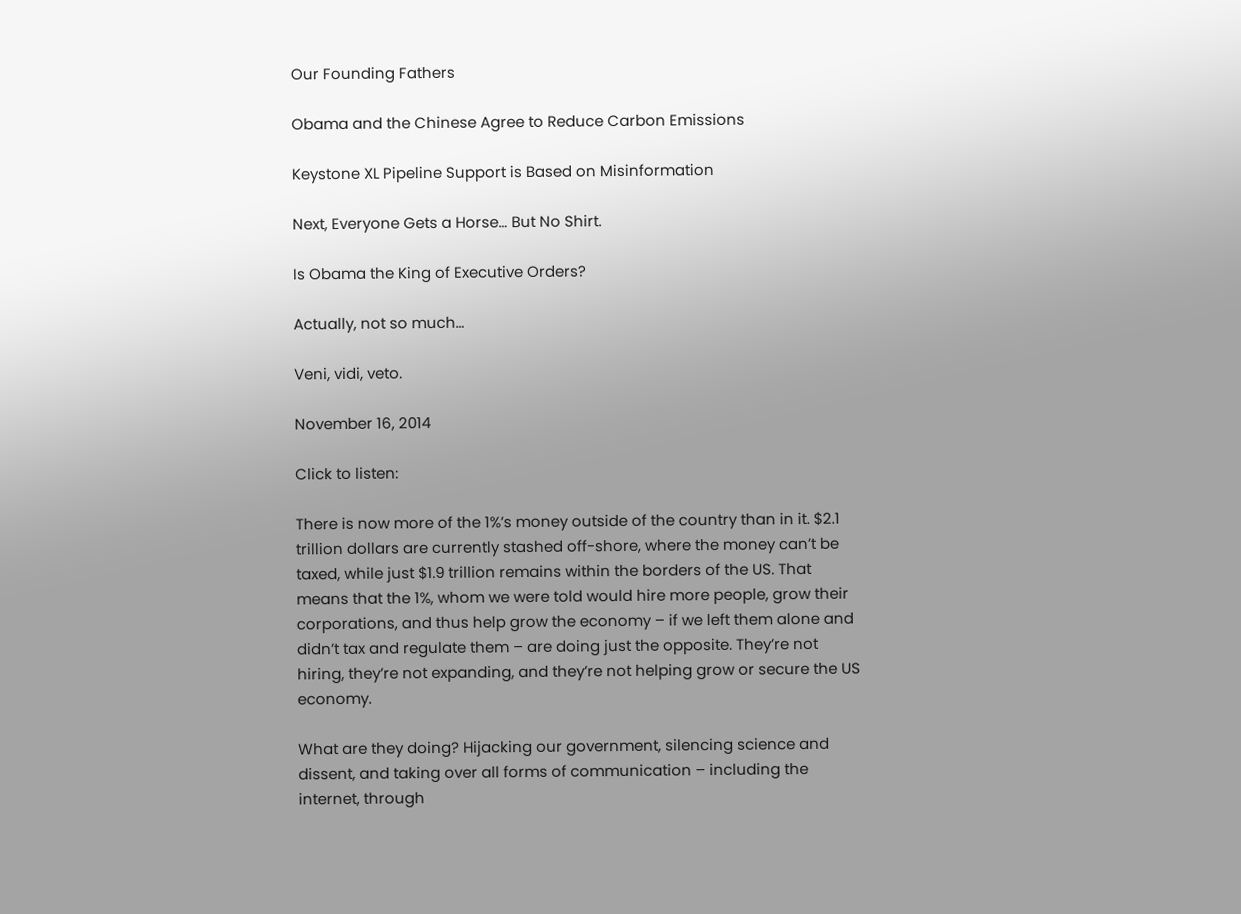Our Founding Fathers

Obama and the Chinese Agree to Reduce Carbon Emissions

Keystone XL Pipeline Support is Based on Misinformation

Next, Everyone Gets a Horse… But No Shirt.

Is Obama the King of Executive Orders?

Actually, not so much…

Veni, vidi, veto.

November 16, 2014

Click to listen:

There is now more of the 1%’s money outside of the country than in it. $2.1 trillion dollars are currently stashed off-shore, where the money can’t be taxed, while just $1.9 trillion remains within the borders of the US. That means that the 1%, whom we were told would hire more people, grow their corporations, and thus help grow the economy – if we left them alone and didn’t tax and regulate them – are doing just the opposite. They’re not hiring, they’re not expanding, and they’re not helping grow or secure the US economy.

What are they doing? Hijacking our government, silencing science and dissent, and taking over all forms of communication – including the internet, through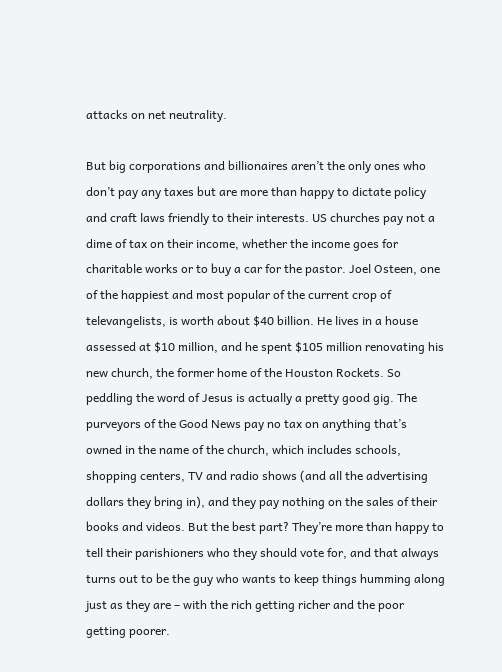attacks on net neutrality.

But big corporations and billionaires aren’t the only ones who don’t pay any taxes but are more than happy to dictate policy and craft laws friendly to their interests. US churches pay not a dime of tax on their income, whether the income goes for charitable works or to buy a car for the pastor. Joel Osteen, one of the happiest and most popular of the current crop of televangelists, is worth about $40 billion. He lives in a house assessed at $10 million, and he spent $105 million renovating his new church, the former home of the Houston Rockets. So peddling the word of Jesus is actually a pretty good gig. The purveyors of the Good News pay no tax on anything that’s owned in the name of the church, which includes schools, shopping centers, TV and radio shows (and all the advertising dollars they bring in), and they pay nothing on the sales of their books and videos. But the best part? They’re more than happy to tell their parishioners who they should vote for, and that always turns out to be the guy who wants to keep things humming along just as they are – with the rich getting richer and the poor getting poorer.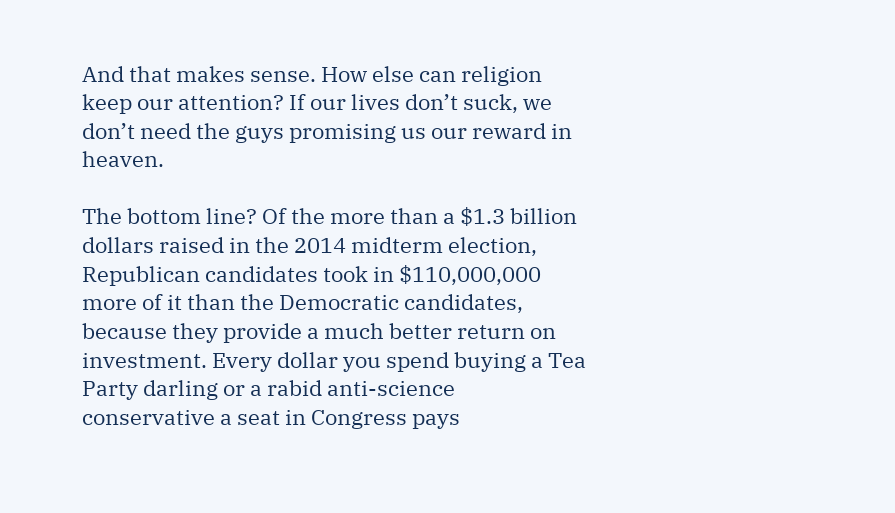And that makes sense. How else can religion keep our attention? If our lives don’t suck, we don’t need the guys promising us our reward in heaven.

The bottom line? Of the more than a $1.3 billion dollars raised in the 2014 midterm election, Republican candidates took in $110,000,000 more of it than the Democratic candidates, because they provide a much better return on investment. Every dollar you spend buying a Tea Party darling or a rabid anti-science conservative a seat in Congress pays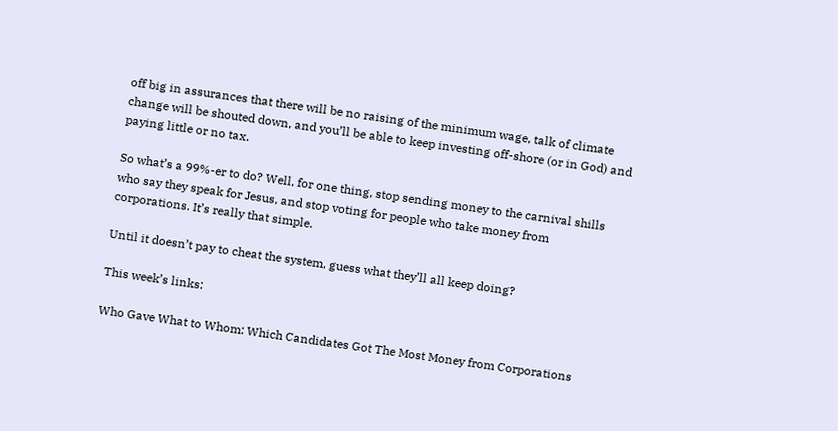off big in assurances that there will be no raising of the minimum wage, talk of climate change will be shouted down, and you’ll be able to keep investing off-shore (or in God) and paying little or no tax.

So what’s a 99%-er to do? Well, for one thing, stop sending money to the carnival shills who say they speak for Jesus, and stop voting for people who take money from corporations. It’s really that simple.

Until it doesn’t pay to cheat the system, guess what they’ll all keep doing?

This week’s links:

Who Gave What to Whom: Which Candidates Got The Most Money from Corporations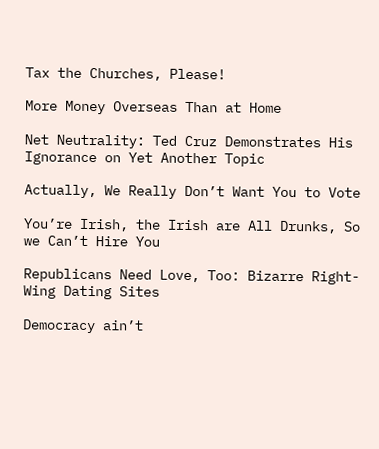Tax the Churches, Please!

More Money Overseas Than at Home

Net Neutrality: Ted Cruz Demonstrates His Ignorance on Yet Another Topic

Actually, We Really Don’t Want You to Vote

You’re Irish, the Irish are All Drunks, So we Can’t Hire You

Republicans Need Love, Too: Bizarre Right-Wing Dating Sites

Democracy ain’t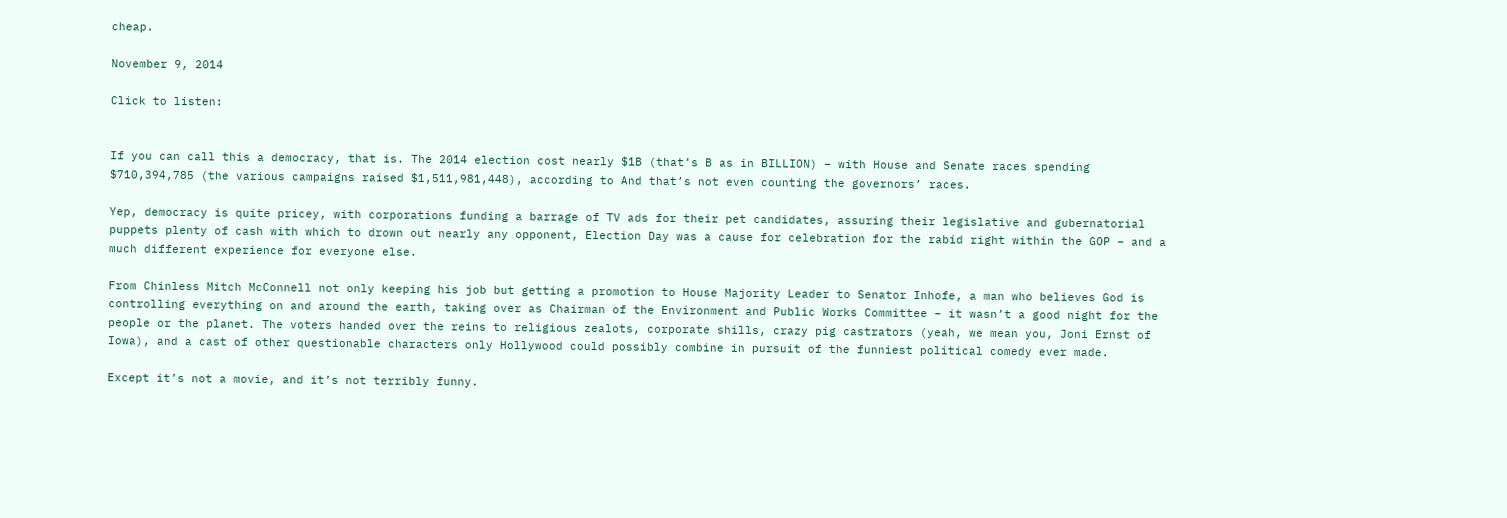cheap.

November 9, 2014

Click to listen:


If you can call this a democracy, that is. The 2014 election cost nearly $1B (that’s B as in BILLION) – with House and Senate races spending $710,394,785 (the various campaigns raised $1,511,981,448), according to And that’s not even counting the governors’ races.

Yep, democracy is quite pricey, with corporations funding a barrage of TV ads for their pet candidates, assuring their legislative and gubernatorial puppets plenty of cash with which to drown out nearly any opponent, Election Day was a cause for celebration for the rabid right within the GOP – and a much different experience for everyone else.

From Chinless Mitch McConnell not only keeping his job but getting a promotion to House Majority Leader to Senator Inhofe, a man who believes God is controlling everything on and around the earth, taking over as Chairman of the Environment and Public Works Committee – it wasn’t a good night for the people or the planet. The voters handed over the reins to religious zealots, corporate shills, crazy pig castrators (yeah, we mean you, Joni Ernst of Iowa), and a cast of other questionable characters only Hollywood could possibly combine in pursuit of the funniest political comedy ever made.

Except it’s not a movie, and it’s not terribly funny.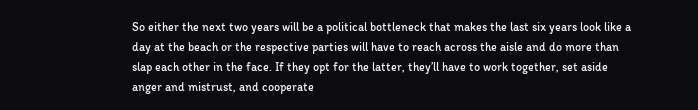So either the next two years will be a political bottleneck that makes the last six years look like a day at the beach or the respective parties will have to reach across the aisle and do more than slap each other in the face. If they opt for the latter, they’ll have to work together, set aside anger and mistrust, and cooperate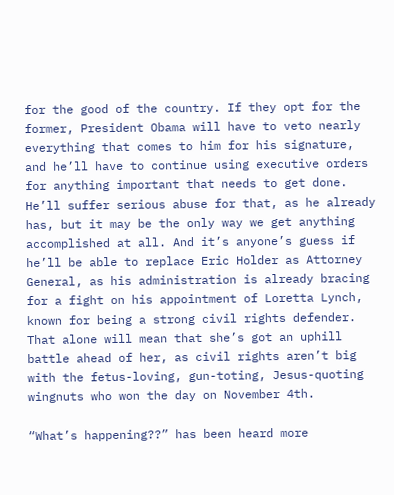for the good of the country. If they opt for the former, President Obama will have to veto nearly everything that comes to him for his signature, and he’ll have to continue using executive orders for anything important that needs to get done. He’ll suffer serious abuse for that, as he already has, but it may be the only way we get anything accomplished at all. And it’s anyone’s guess if he’ll be able to replace Eric Holder as Attorney General, as his administration is already bracing for a fight on his appointment of Loretta Lynch, known for being a strong civil rights defender. That alone will mean that she’s got an uphill battle ahead of her, as civil rights aren’t big with the fetus-loving, gun-toting, Jesus-quoting wingnuts who won the day on November 4th.

“What’s happening??” has been heard more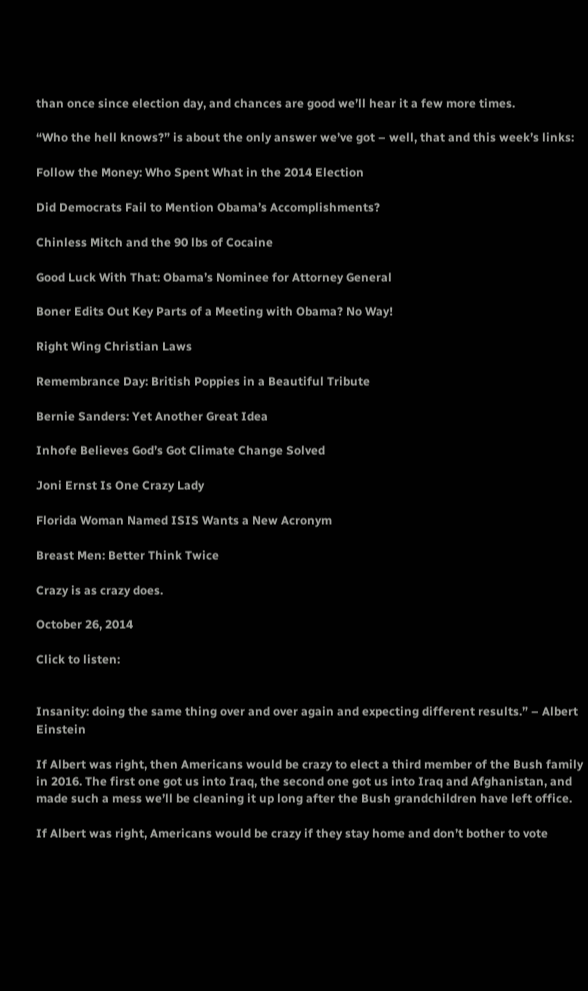than once since election day, and chances are good we’ll hear it a few more times.

“Who the hell knows?” is about the only answer we’ve got – well, that and this week’s links:

Follow the Money: Who Spent What in the 2014 Election

Did Democrats Fail to Mention Obama’s Accomplishments?

Chinless Mitch and the 90 lbs of Cocaine

Good Luck With That: Obama’s Nominee for Attorney General

Boner Edits Out Key Parts of a Meeting with Obama? No Way!

Right Wing Christian Laws

Remembrance Day: British Poppies in a Beautiful Tribute

Bernie Sanders: Yet Another Great Idea

Inhofe Believes God’s Got Climate Change Solved

Joni Ernst Is One Crazy Lady

Florida Woman Named ISIS Wants a New Acronym

Breast Men: Better Think Twice

Crazy is as crazy does.

October 26, 2014

Click to listen:


Insanity: doing the same thing over and over again and expecting different results.” – Albert Einstein

If Albert was right, then Americans would be crazy to elect a third member of the Bush family in 2016. The first one got us into Iraq, the second one got us into Iraq and Afghanistan, and made such a mess we’ll be cleaning it up long after the Bush grandchildren have left office.

If Albert was right, Americans would be crazy if they stay home and don’t bother to vote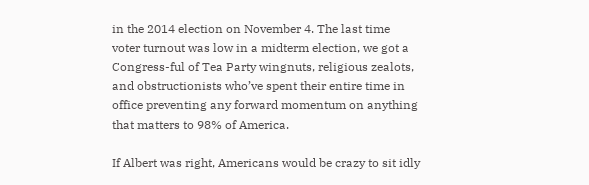in the 2014 election on November 4. The last time voter turnout was low in a midterm election, we got a Congress-ful of Tea Party wingnuts, religious zealots, and obstructionists who’ve spent their entire time in office preventing any forward momentum on anything that matters to 98% of America.

If Albert was right, Americans would be crazy to sit idly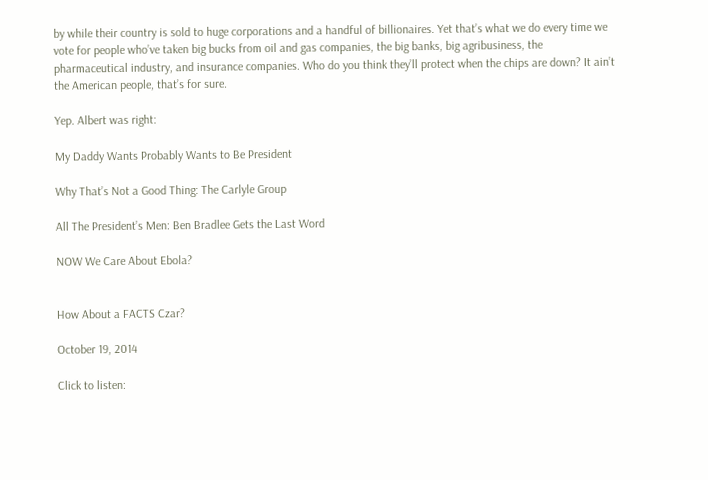by while their country is sold to huge corporations and a handful of billionaires. Yet that’s what we do every time we vote for people who’ve taken big bucks from oil and gas companies, the big banks, big agribusiness, the pharmaceutical industry, and insurance companies. Who do you think they’ll protect when the chips are down? It ain’t the American people, that’s for sure.

Yep. Albert was right:

My Daddy Wants Probably Wants to Be President

Why That’s Not a Good Thing: The Carlyle Group

All The President’s Men: Ben Bradlee Gets the Last Word

NOW We Care About Ebola?


How About a FACTS Czar?

October 19, 2014

Click to listen: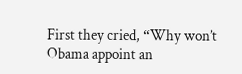First they cried, “Why won’t Obama appoint an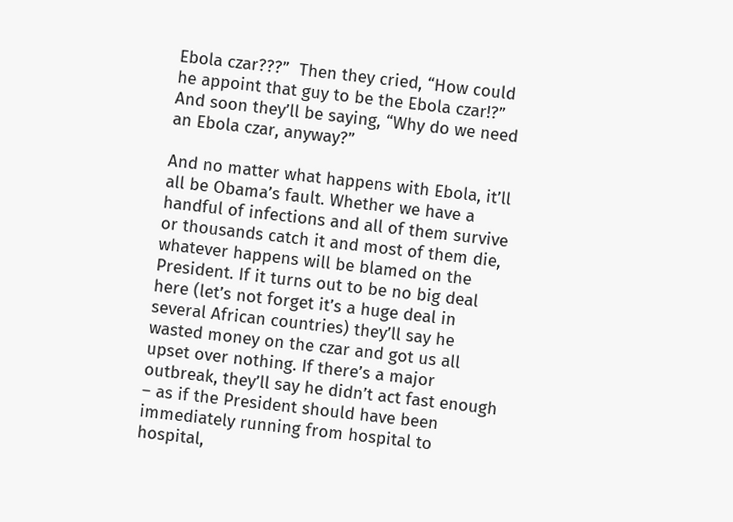Ebola czar???”  Then they cried, “How could he appoint that guy to be the Ebola czar!?” And soon they’ll be saying, “Why do we need an Ebola czar, anyway?”

And no matter what happens with Ebola, it’ll all be Obama’s fault. Whether we have a handful of infections and all of them survive or thousands catch it and most of them die, whatever happens will be blamed on the President. If it turns out to be no big deal here (let’s not forget it’s a huge deal in several African countries) they’ll say he wasted money on the czar and got us all upset over nothing. If there’s a major outbreak, they’ll say he didn’t act fast enough – as if the President should have been immediately running from hospital to hospital,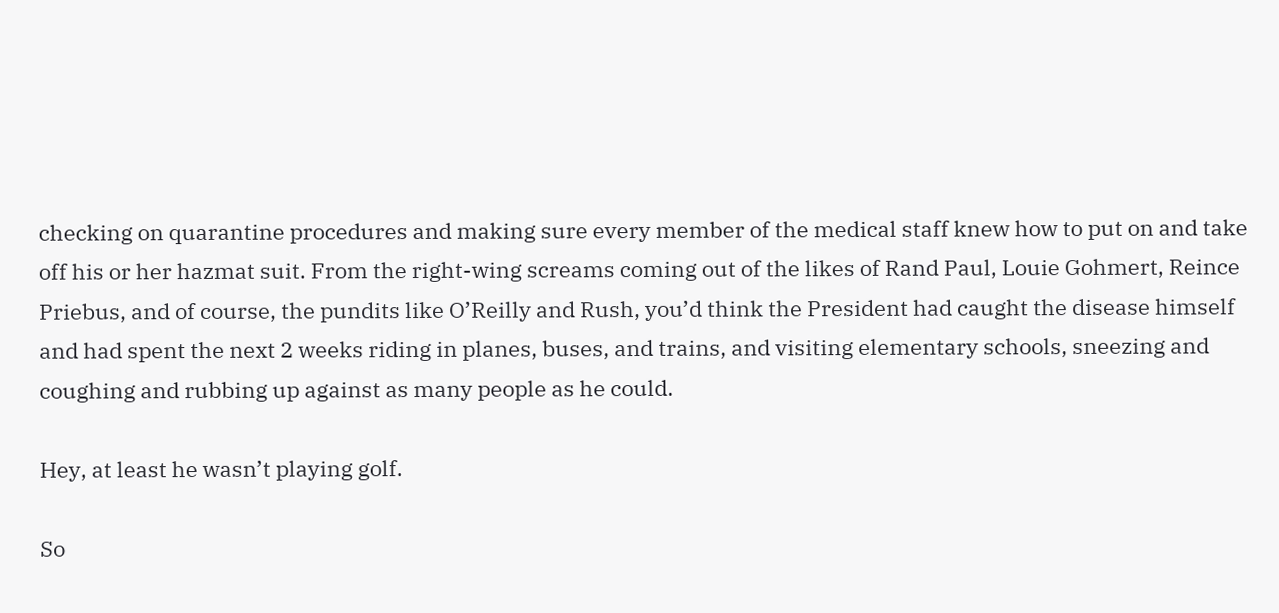checking on quarantine procedures and making sure every member of the medical staff knew how to put on and take off his or her hazmat suit. From the right-wing screams coming out of the likes of Rand Paul, Louie Gohmert, Reince Priebus, and of course, the pundits like O’Reilly and Rush, you’d think the President had caught the disease himself and had spent the next 2 weeks riding in planes, buses, and trains, and visiting elementary schools, sneezing and coughing and rubbing up against as many people as he could.

Hey, at least he wasn’t playing golf.

So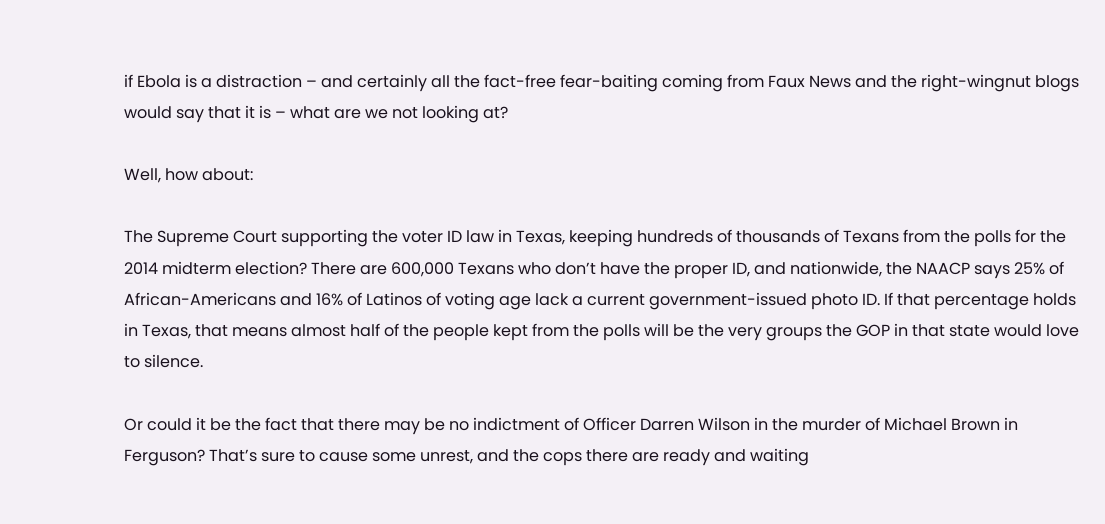if Ebola is a distraction – and certainly all the fact-free fear-baiting coming from Faux News and the right-wingnut blogs would say that it is – what are we not looking at?

Well, how about:

The Supreme Court supporting the voter ID law in Texas, keeping hundreds of thousands of Texans from the polls for the 2014 midterm election? There are 600,000 Texans who don’t have the proper ID, and nationwide, the NAACP says 25% of African-Americans and 16% of Latinos of voting age lack a current government-issued photo ID. If that percentage holds in Texas, that means almost half of the people kept from the polls will be the very groups the GOP in that state would love to silence.

Or could it be the fact that there may be no indictment of Officer Darren Wilson in the murder of Michael Brown in Ferguson? That’s sure to cause some unrest, and the cops there are ready and waiting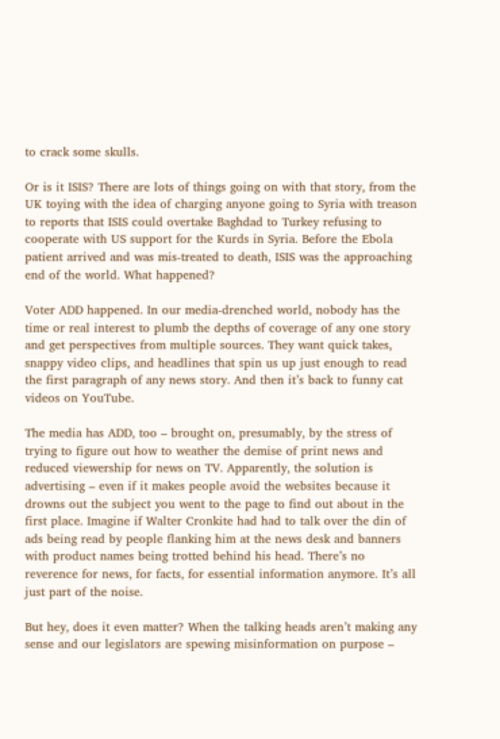to crack some skulls.

Or is it ISIS? There are lots of things going on with that story, from the UK toying with the idea of charging anyone going to Syria with treason to reports that ISIS could overtake Baghdad to Turkey refusing to cooperate with US support for the Kurds in Syria. Before the Ebola patient arrived and was mis-treated to death, ISIS was the approaching end of the world. What happened?

Voter ADD happened. In our media-drenched world, nobody has the time or real interest to plumb the depths of coverage of any one story and get perspectives from multiple sources. They want quick takes, snappy video clips, and headlines that spin us up just enough to read the first paragraph of any news story. And then it’s back to funny cat videos on YouTube.

The media has ADD, too – brought on, presumably, by the stress of trying to figure out how to weather the demise of print news and reduced viewership for news on TV. Apparently, the solution is advertising – even if it makes people avoid the websites because it drowns out the subject you went to the page to find out about in the first place. Imagine if Walter Cronkite had had to talk over the din of ads being read by people flanking him at the news desk and banners with product names being trotted behind his head. There’s no reverence for news, for facts, for essential information anymore. It’s all just part of the noise.

But hey, does it even matter? When the talking heads aren’t making any sense and our legislators are spewing misinformation on purpose –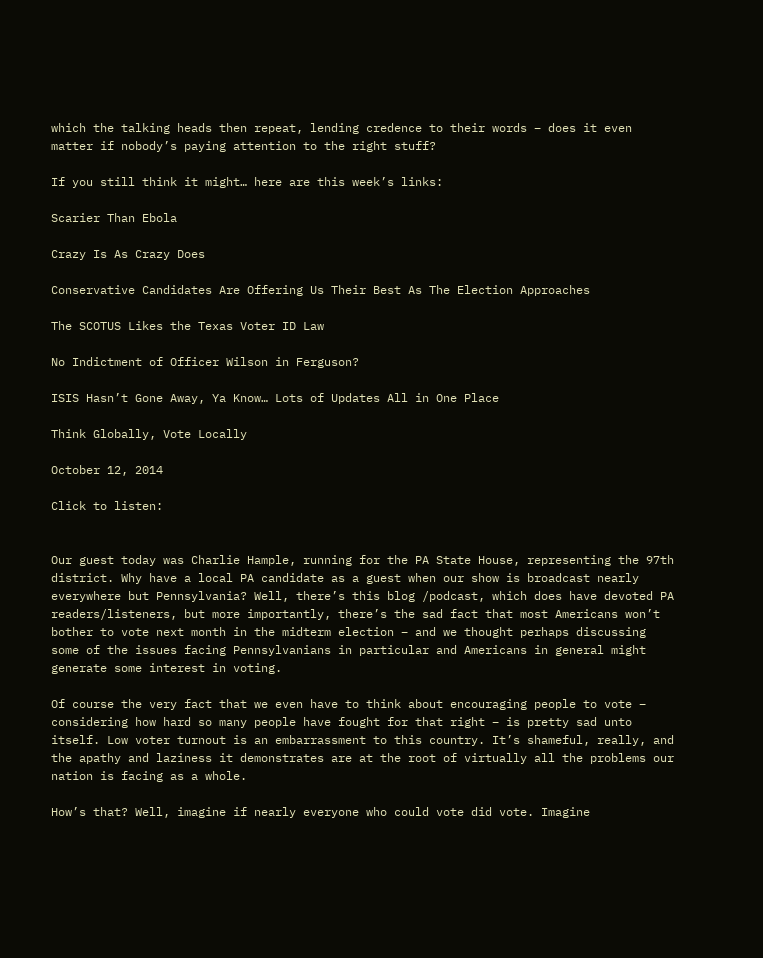which the talking heads then repeat, lending credence to their words – does it even matter if nobody’s paying attention to the right stuff?

If you still think it might… here are this week’s links:

Scarier Than Ebola

Crazy Is As Crazy Does

Conservative Candidates Are Offering Us Their Best As The Election Approaches

The SCOTUS Likes the Texas Voter ID Law

No Indictment of Officer Wilson in Ferguson?

ISIS Hasn’t Gone Away, Ya Know… Lots of Updates All in One Place

Think Globally, Vote Locally

October 12, 2014

Click to listen:


Our guest today was Charlie Hample, running for the PA State House, representing the 97th district. Why have a local PA candidate as a guest when our show is broadcast nearly everywhere but Pennsylvania? Well, there’s this blog /podcast, which does have devoted PA readers/listeners, but more importantly, there’s the sad fact that most Americans won’t bother to vote next month in the midterm election – and we thought perhaps discussing some of the issues facing Pennsylvanians in particular and Americans in general might generate some interest in voting.

Of course the very fact that we even have to think about encouraging people to vote – considering how hard so many people have fought for that right – is pretty sad unto itself. Low voter turnout is an embarrassment to this country. It’s shameful, really, and the apathy and laziness it demonstrates are at the root of virtually all the problems our nation is facing as a whole.

How’s that? Well, imagine if nearly everyone who could vote did vote. Imagine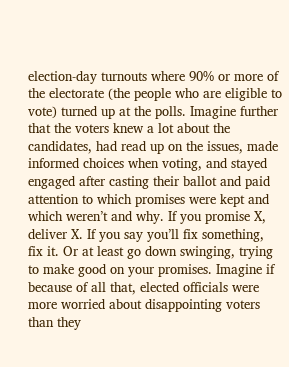election-day turnouts where 90% or more of the electorate (the people who are eligible to vote) turned up at the polls. Imagine further that the voters knew a lot about the candidates, had read up on the issues, made informed choices when voting, and stayed engaged after casting their ballot and paid attention to which promises were kept and which weren’t and why. If you promise X, deliver X. If you say you’ll fix something, fix it. Or at least go down swinging, trying to make good on your promises. Imagine if because of all that, elected officials were more worried about disappointing voters than they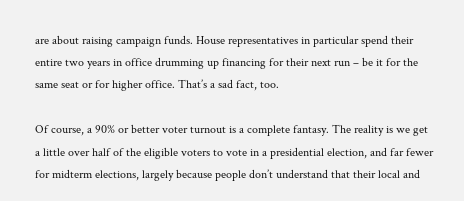are about raising campaign funds. House representatives in particular spend their entire two years in office drumming up financing for their next run – be it for the same seat or for higher office. That’s a sad fact, too.

Of course, a 90% or better voter turnout is a complete fantasy. The reality is we get a little over half of the eligible voters to vote in a presidential election, and far fewer for midterm elections, largely because people don’t understand that their local and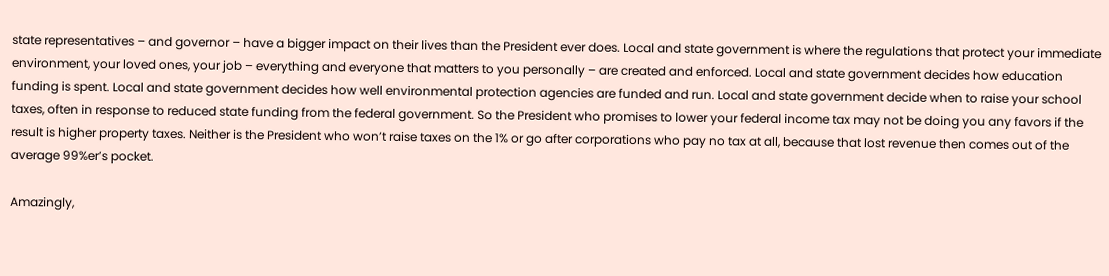state representatives – and governor – have a bigger impact on their lives than the President ever does. Local and state government is where the regulations that protect your immediate environment, your loved ones, your job – everything and everyone that matters to you personally – are created and enforced. Local and state government decides how education funding is spent. Local and state government decides how well environmental protection agencies are funded and run. Local and state government decide when to raise your school taxes, often in response to reduced state funding from the federal government. So the President who promises to lower your federal income tax may not be doing you any favors if the result is higher property taxes. Neither is the President who won’t raise taxes on the 1% or go after corporations who pay no tax at all, because that lost revenue then comes out of the average 99%er’s pocket.

Amazingly,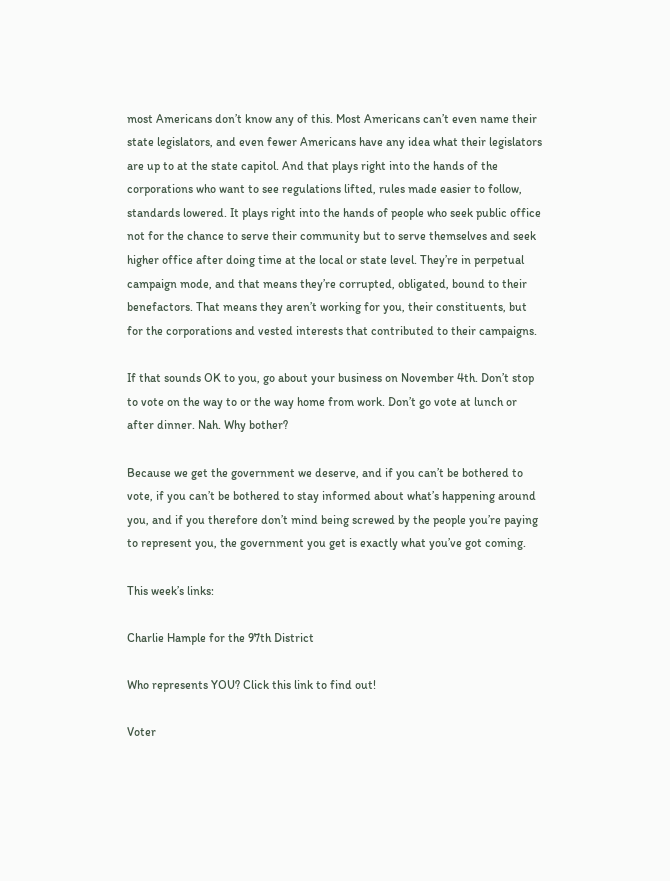most Americans don’t know any of this. Most Americans can’t even name their state legislators, and even fewer Americans have any idea what their legislators are up to at the state capitol. And that plays right into the hands of the corporations who want to see regulations lifted, rules made easier to follow, standards lowered. It plays right into the hands of people who seek public office not for the chance to serve their community but to serve themselves and seek higher office after doing time at the local or state level. They’re in perpetual campaign mode, and that means they’re corrupted, obligated, bound to their benefactors. That means they aren’t working for you, their constituents, but for the corporations and vested interests that contributed to their campaigns.

If that sounds OK to you, go about your business on November 4th. Don’t stop to vote on the way to or the way home from work. Don’t go vote at lunch or after dinner. Nah. Why bother?

Because we get the government we deserve, and if you can’t be bothered to vote, if you can’t be bothered to stay informed about what’s happening around you, and if you therefore don’t mind being screwed by the people you’re paying to represent you, the government you get is exactly what you’ve got coming.

This week’s links:

Charlie Hample for the 97th District

Who represents YOU? Click this link to find out!

Voter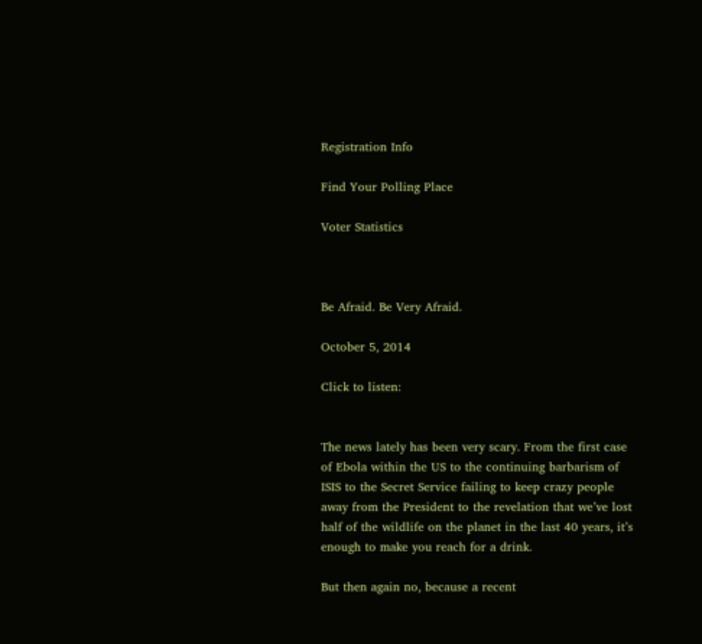Registration Info

Find Your Polling Place

Voter Statistics



Be Afraid. Be Very Afraid.

October 5, 2014

Click to listen:


The news lately has been very scary. From the first case of Ebola within the US to the continuing barbarism of ISIS to the Secret Service failing to keep crazy people away from the President to the revelation that we’ve lost half of the wildlife on the planet in the last 40 years, it’s enough to make you reach for a drink.

But then again no, because a recent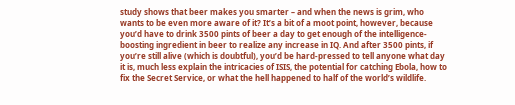study shows that beer makes you smarter – and when the news is grim, who wants to be even more aware of it? It’s a bit of a moot point, however, because you’d have to drink 3500 pints of beer a day to get enough of the intelligence-boosting ingredient in beer to realize any increase in IQ. And after 3500 pints, if you’re still alive (which is doubtful), you’d be hard-pressed to tell anyone what day it is, much less explain the intricacies of ISIS, the potential for catching Ebola, how to fix the Secret Service, or what the hell happened to half of the world’s wildlife.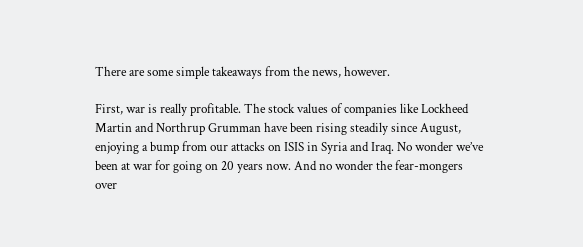There are some simple takeaways from the news, however.

First, war is really profitable. The stock values of companies like Lockheed Martin and Northrup Grumman have been rising steadily since August, enjoying a bump from our attacks on ISIS in Syria and Iraq. No wonder we’ve been at war for going on 20 years now. And no wonder the fear-mongers over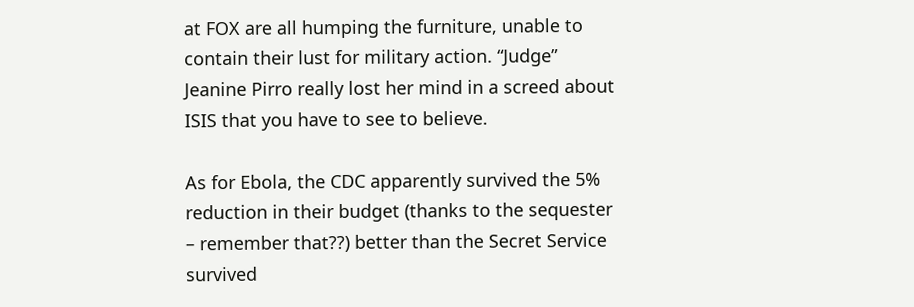at FOX are all humping the furniture, unable to contain their lust for military action. “Judge” Jeanine Pirro really lost her mind in a screed about ISIS that you have to see to believe.

As for Ebola, the CDC apparently survived the 5% reduction in their budget (thanks to the sequester – remember that??) better than the Secret Service survived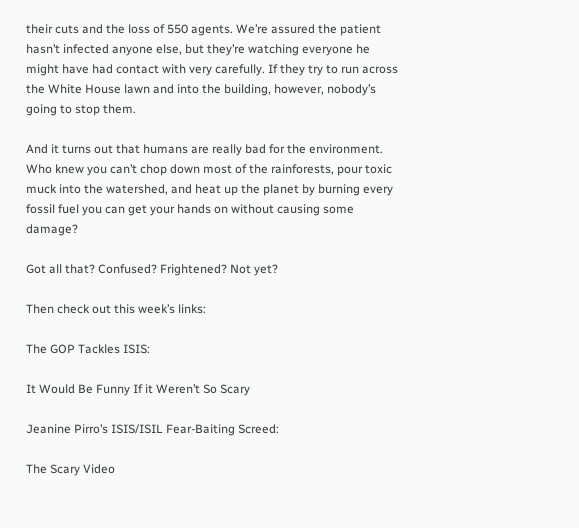their cuts and the loss of 550 agents. We’re assured the patient hasn’t infected anyone else, but they’re watching everyone he might have had contact with very carefully. If they try to run across the White House lawn and into the building, however, nobody’s going to stop them.

And it turns out that humans are really bad for the environment. Who knew you can’t chop down most of the rainforests, pour toxic muck into the watershed, and heat up the planet by burning every fossil fuel you can get your hands on without causing some damage?

Got all that? Confused? Frightened? Not yet?

Then check out this week’s links:

The GOP Tackles ISIS:

It Would Be Funny If it Weren’t So Scary

Jeanine Pirro’s ISIS/ISIL Fear-Baiting Screed:

The Scary Video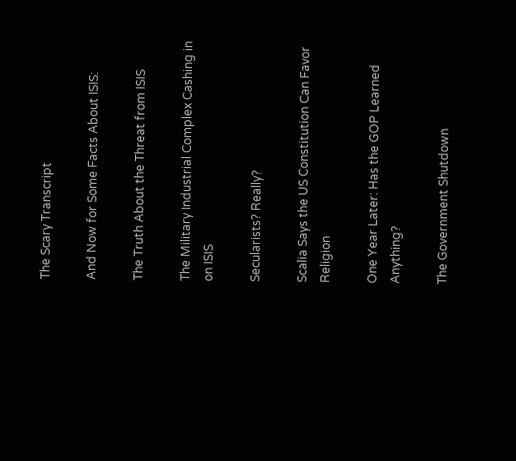The Scary Transcript

And Now for Some Facts About ISIS:

The Truth About the Threat from ISIS

The Military Industrial Complex Cashing in on ISIS

Secularists? Really?

Scalia Says the US Constitution Can Favor Religion

One Year Later: Has the GOP Learned Anything?

The Government Shutdown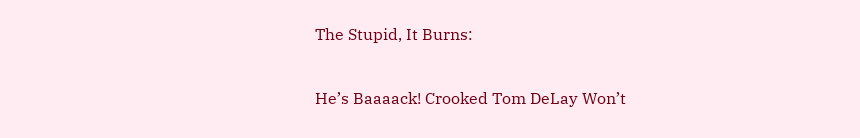The Stupid, It Burns:

He’s Baaaack! Crooked Tom DeLay Won’t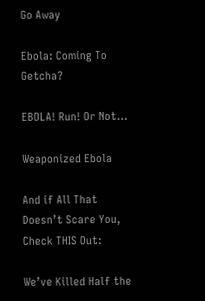Go Away

Ebola: Coming To Getcha?

EBOLA! Run! Or Not…

Weaponized Ebola

And if All That Doesn’t Scare You, Check THIS Out:

We’ve Killed Half the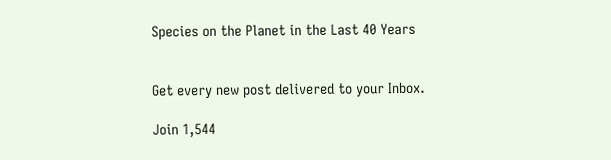Species on the Planet in the Last 40 Years


Get every new post delivered to your Inbox.

Join 1,544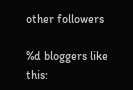other followers

%d bloggers like this: